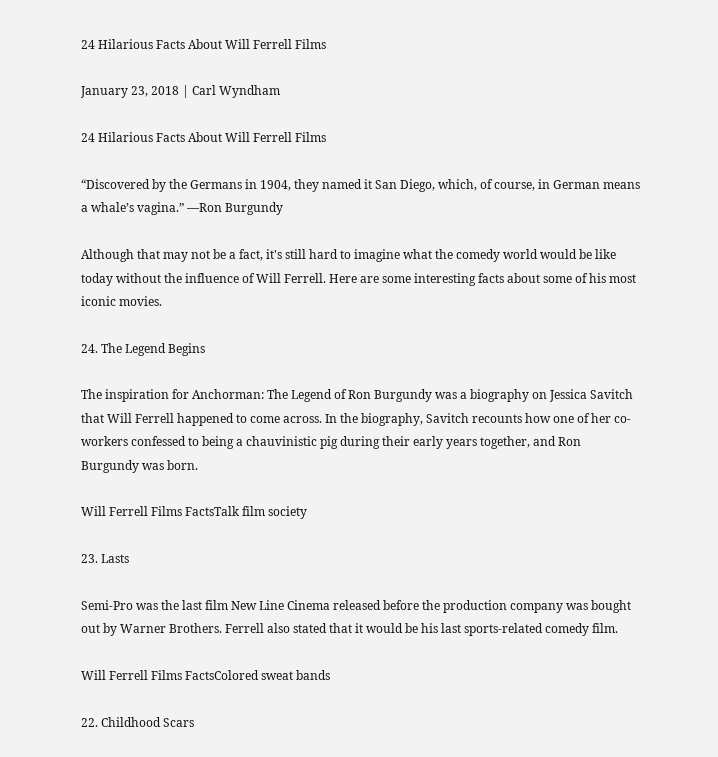24 Hilarious Facts About Will Ferrell Films

January 23, 2018 | Carl Wyndham

24 Hilarious Facts About Will Ferrell Films

“Discovered by the Germans in 1904, they named it San Diego, which, of course, in German means a whale’s vagina.” —Ron Burgundy

Although that may not be a fact, it's still hard to imagine what the comedy world would be like today without the influence of Will Ferrell. Here are some interesting facts about some of his most iconic movies.

24. The Legend Begins

The inspiration for Anchorman: The Legend of Ron Burgundy was a biography on Jessica Savitch that Will Ferrell happened to come across. In the biography, Savitch recounts how one of her co-workers confessed to being a chauvinistic pig during their early years together, and Ron Burgundy was born.

Will Ferrell Films FactsTalk film society

23. Lasts

Semi-Pro was the last film New Line Cinema released before the production company was bought out by Warner Brothers. Ferrell also stated that it would be his last sports-related comedy film.

Will Ferrell Films FactsColored sweat bands

22. Childhood Scars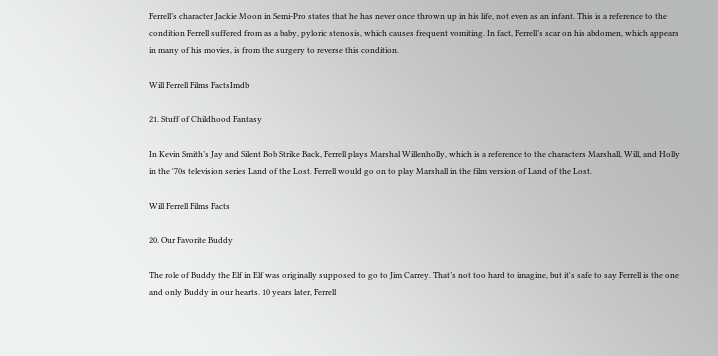Ferrell’s character Jackie Moon in Semi-Pro states that he has never once thrown up in his life, not even as an infant. This is a reference to the condition Ferrell suffered from as a baby, pyloric stenosis, which causes frequent vomiting. In fact, Ferrell’s scar on his abdomen, which appears in many of his movies, is from the surgery to reverse this condition.

Will Ferrell Films FactsImdb

21. Stuff of Childhood Fantasy

In Kevin Smith’s Jay and Silent Bob Strike Back, Ferrell plays Marshal Willenholly, which is a reference to the characters Marshall, Will, and Holly in the '70s television series Land of the Lost. Ferrell would go on to play Marshall in the film version of Land of the Lost.

Will Ferrell Films Facts

20. Our Favorite Buddy

The role of Buddy the Elf in Elf was originally supposed to go to Jim Carrey. That’s not too hard to imagine, but it's safe to say Ferrell is the one and only Buddy in our hearts. 10 years later, Ferrell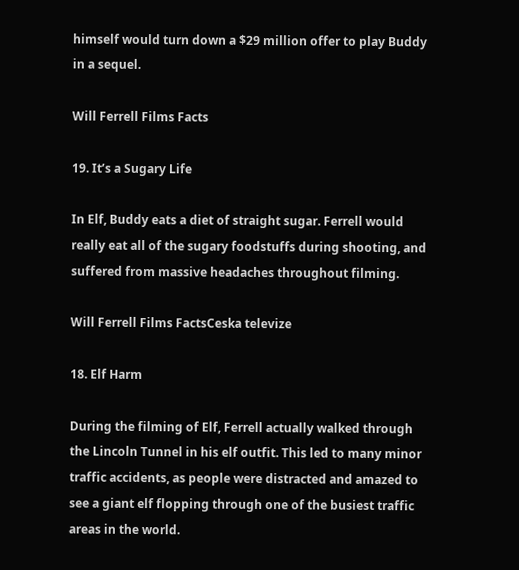himself would turn down a $29 million offer to play Buddy in a sequel.

Will Ferrell Films Facts

19. It’s a Sugary Life

In Elf, Buddy eats a diet of straight sugar. Ferrell would really eat all of the sugary foodstuffs during shooting, and suffered from massive headaches throughout filming.

Will Ferrell Films FactsCeska televize

18. Elf Harm

During the filming of Elf, Ferrell actually walked through the Lincoln Tunnel in his elf outfit. This led to many minor traffic accidents, as people were distracted and amazed to see a giant elf flopping through one of the busiest traffic areas in the world.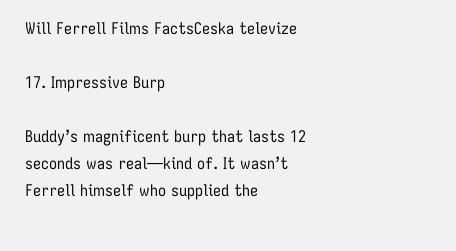Will Ferrell Films FactsCeska televize

17. Impressive Burp

Buddy’s magnificent burp that lasts 12 seconds was real—kind of. It wasn’t Ferrell himself who supplied the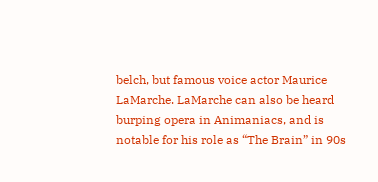belch, but famous voice actor Maurice LaMarche. LaMarche can also be heard burping opera in Animaniacs, and is notable for his role as “The Brain” in 90s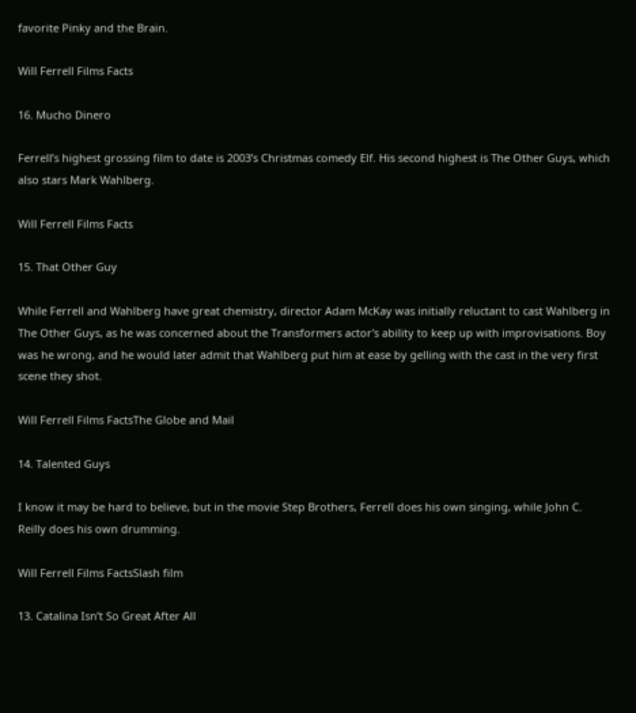favorite Pinky and the Brain.

Will Ferrell Films Facts

16. Mucho Dinero

Ferrell’s highest grossing film to date is 2003’s Christmas comedy Elf. His second highest is The Other Guys, which also stars Mark Wahlberg.

Will Ferrell Films Facts

15. That Other Guy

While Ferrell and Wahlberg have great chemistry, director Adam McKay was initially reluctant to cast Wahlberg in The Other Guys, as he was concerned about the Transformers actor's ability to keep up with improvisations. Boy was he wrong, and he would later admit that Wahlberg put him at ease by gelling with the cast in the very first scene they shot.

Will Ferrell Films FactsThe Globe and Mail

14. Talented Guys

I know it may be hard to believe, but in the movie Step Brothers, Ferrell does his own singing, while John C. Reilly does his own drumming.

Will Ferrell Films FactsSlash film

13. Catalina Isn’t So Great After All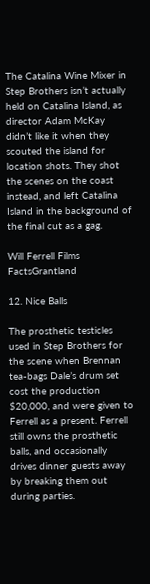The Catalina Wine Mixer in Step Brothers isn’t actually held on Catalina Island, as director Adam McKay didn’t like it when they scouted the island for location shots. They shot the scenes on the coast instead, and left Catalina Island in the background of the final cut as a gag.

Will Ferrell Films FactsGrantland

12. Nice Balls

The prosthetic testicles used in Step Brothers for the scene when Brennan tea-bags Dale’s drum set cost the production $20,000, and were given to Ferrell as a present. Ferrell still owns the prosthetic balls, and occasionally drives dinner guests away by breaking them out during parties.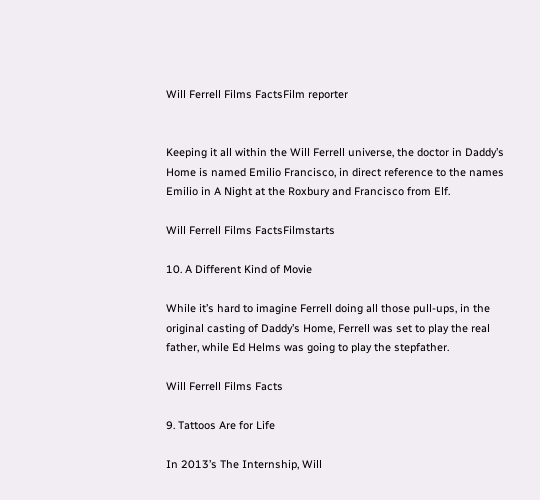Will Ferrell Films FactsFilm reporter


Keeping it all within the Will Ferrell universe, the doctor in Daddy’s Home is named Emilio Francisco, in direct reference to the names Emilio in A Night at the Roxbury and Francisco from Elf.

Will Ferrell Films FactsFilmstarts

10. A Different Kind of Movie

While it’s hard to imagine Ferrell doing all those pull-ups, in the original casting of Daddy’s Home, Ferrell was set to play the real father, while Ed Helms was going to play the stepfather.

Will Ferrell Films Facts

9. Tattoos Are for Life

In 2013’s The Internship, Will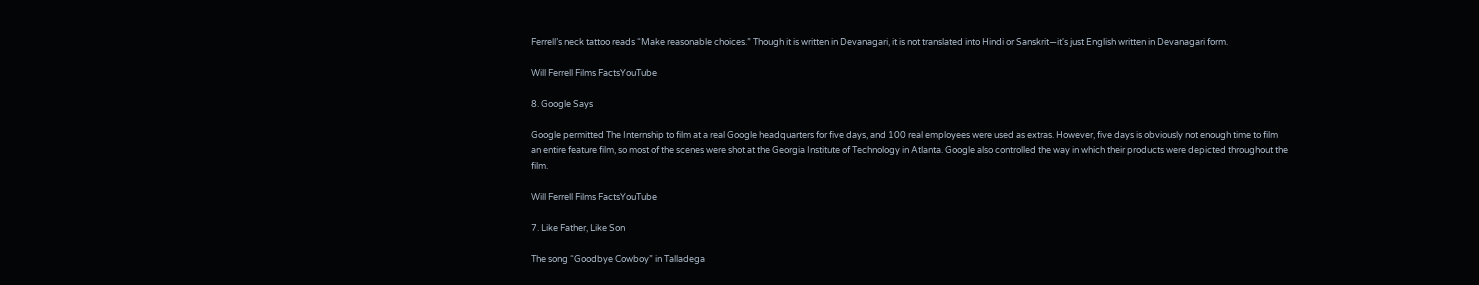Ferrell’s neck tattoo reads “Make reasonable choices.” Though it is written in Devanagari, it is not translated into Hindi or Sanskrit—it's just English written in Devanagari form.

Will Ferrell Films FactsYouTube

8. Google Says

Google permitted The Internship to film at a real Google headquarters for five days, and 100 real employees were used as extras. However, five days is obviously not enough time to film an entire feature film, so most of the scenes were shot at the Georgia Institute of Technology in Atlanta. Google also controlled the way in which their products were depicted throughout the film.

Will Ferrell Films FactsYouTube

7. Like Father, Like Son

The song “Goodbye Cowboy” in Talladega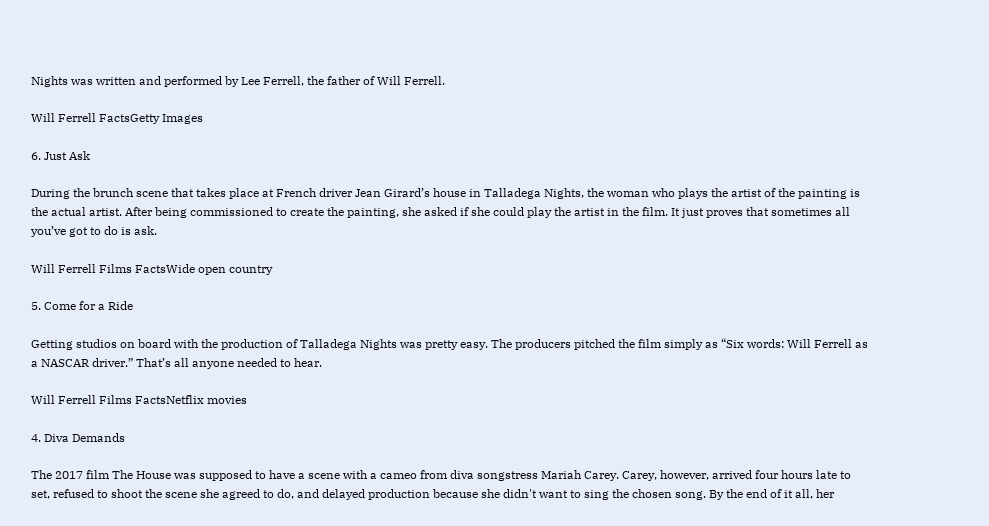Nights was written and performed by Lee Ferrell, the father of Will Ferrell.

Will Ferrell FactsGetty Images

6. Just Ask

During the brunch scene that takes place at French driver Jean Girard’s house in Talladega Nights, the woman who plays the artist of the painting is the actual artist. After being commissioned to create the painting, she asked if she could play the artist in the film. It just proves that sometimes all you’ve got to do is ask.

Will Ferrell Films FactsWide open country

5. Come for a Ride

Getting studios on board with the production of Talladega Nights was pretty easy. The producers pitched the film simply as “Six words: Will Ferrell as a NASCAR driver.” That’s all anyone needed to hear.

Will Ferrell Films FactsNetflix movies

4. Diva Demands

The 2017 film The House was supposed to have a scene with a cameo from diva songstress Mariah Carey. Carey, however, arrived four hours late to set, refused to shoot the scene she agreed to do, and delayed production because she didn't want to sing the chosen song. By the end of it all, her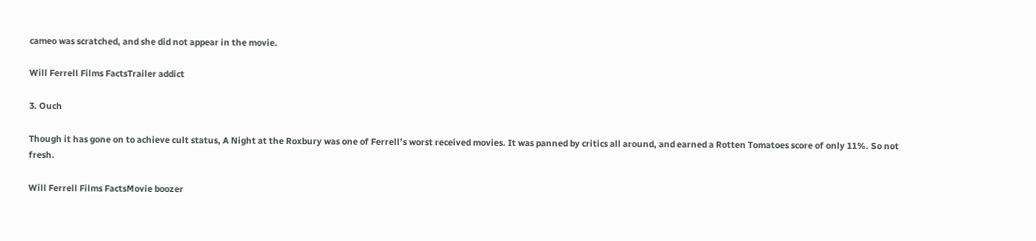cameo was scratched, and she did not appear in the movie.

Will Ferrell Films FactsTrailer addict

3. Ouch

Though it has gone on to achieve cult status, A Night at the Roxbury was one of Ferrell’s worst received movies. It was panned by critics all around, and earned a Rotten Tomatoes score of only 11%. So not fresh.

Will Ferrell Films FactsMovie boozer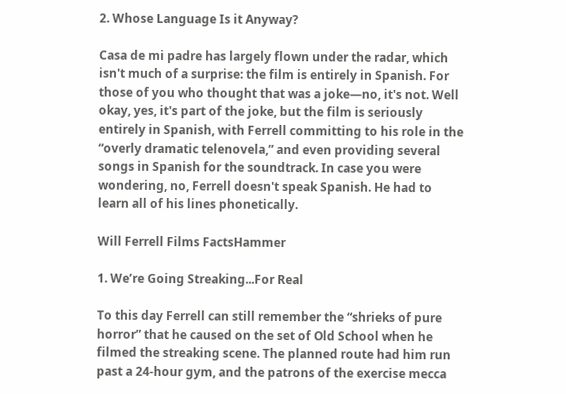2. Whose Language Is it Anyway?

Casa de mi padre has largely flown under the radar, which isn't much of a surprise: the film is entirely in Spanish. For those of you who thought that was a joke—no, it's not. Well okay, yes, it's part of the joke, but the film is seriously entirely in Spanish, with Ferrell committing to his role in the “overly dramatic telenovela,” and even providing several songs in Spanish for the soundtrack. In case you were wondering, no, Ferrell doesn't speak Spanish. He had to learn all of his lines phonetically.

Will Ferrell Films FactsHammer

1. We’re Going Streaking...For Real

To this day Ferrell can still remember the “shrieks of pure horror” that he caused on the set of Old School when he filmed the streaking scene. The planned route had him run past a 24-hour gym, and the patrons of the exercise mecca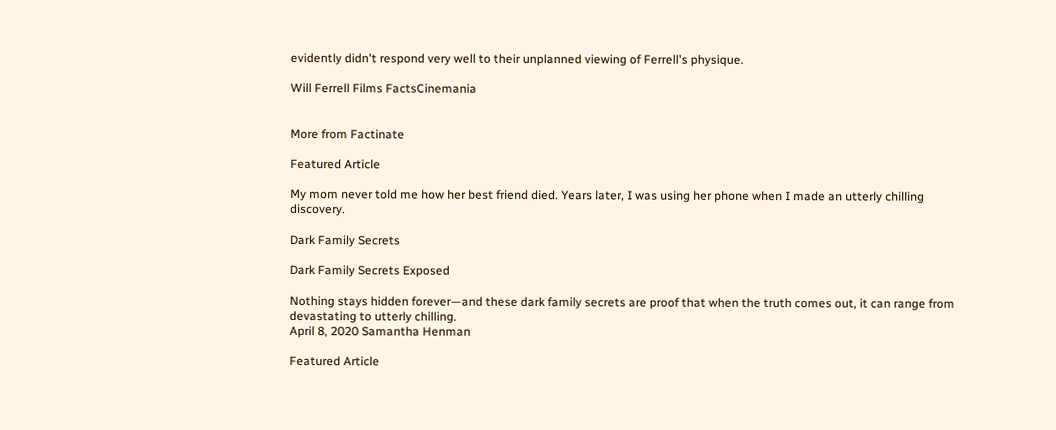evidently didn't respond very well to their unplanned viewing of Ferrell's physique.

Will Ferrell Films FactsCinemania


More from Factinate

Featured Article

My mom never told me how her best friend died. Years later, I was using her phone when I made an utterly chilling discovery.

Dark Family Secrets

Dark Family Secrets Exposed

Nothing stays hidden forever—and these dark family secrets are proof that when the truth comes out, it can range from devastating to utterly chilling.
April 8, 2020 Samantha Henman

Featured Article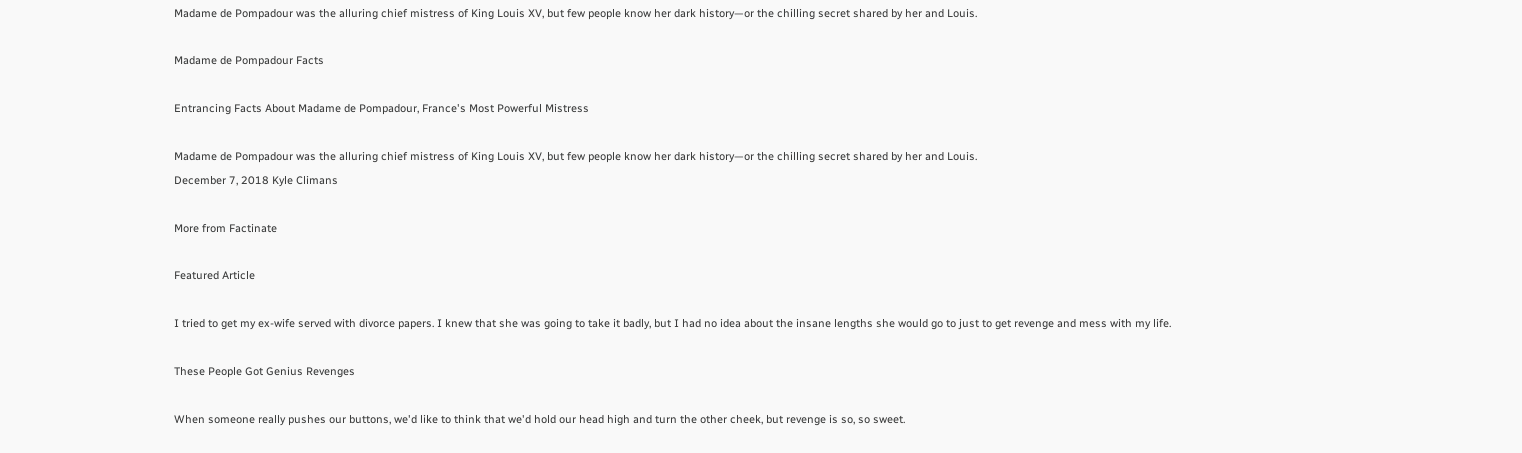Madame de Pompadour was the alluring chief mistress of King Louis XV, but few people know her dark history—or the chilling secret shared by her and Louis.

Madame de Pompadour Facts

Entrancing Facts About Madame de Pompadour, France's Most Powerful Mistress

Madame de Pompadour was the alluring chief mistress of King Louis XV, but few people know her dark history—or the chilling secret shared by her and Louis.
December 7, 2018 Kyle Climans

More from Factinate

Featured Article

I tried to get my ex-wife served with divorce papers. I knew that she was going to take it badly, but I had no idea about the insane lengths she would go to just to get revenge and mess with my life.

These People Got Genius Revenges

When someone really pushes our buttons, we'd like to think that we'd hold our head high and turn the other cheek, but revenge is so, so sweet.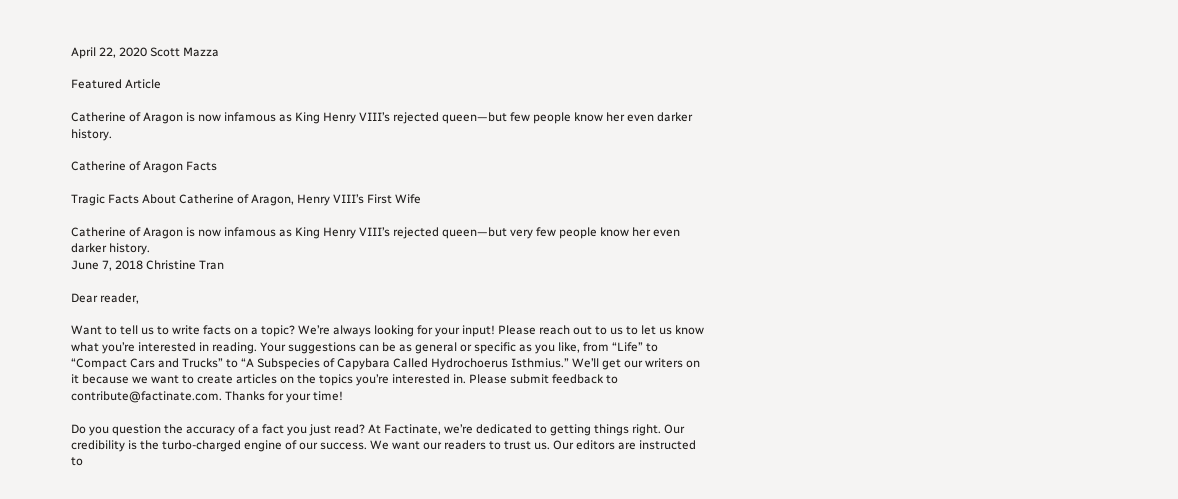April 22, 2020 Scott Mazza

Featured Article

Catherine of Aragon is now infamous as King Henry VIII’s rejected queen—but few people know her even darker history.

Catherine of Aragon Facts

Tragic Facts About Catherine of Aragon, Henry VIII’s First Wife

Catherine of Aragon is now infamous as King Henry VIII’s rejected queen—but very few people know her even darker history.
June 7, 2018 Christine Tran

Dear reader,

Want to tell us to write facts on a topic? We’re always looking for your input! Please reach out to us to let us know what you’re interested in reading. Your suggestions can be as general or specific as you like, from “Life” to “Compact Cars and Trucks” to “A Subspecies of Capybara Called Hydrochoerus Isthmius.” We’ll get our writers on it because we want to create articles on the topics you’re interested in. Please submit feedback to contribute@factinate.com. Thanks for your time!

Do you question the accuracy of a fact you just read? At Factinate, we’re dedicated to getting things right. Our credibility is the turbo-charged engine of our success. We want our readers to trust us. Our editors are instructed to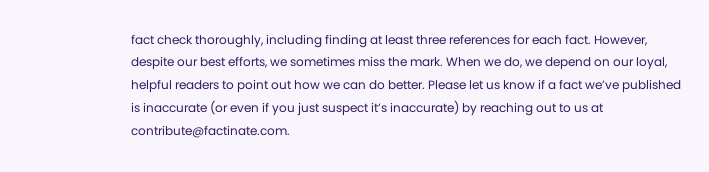fact check thoroughly, including finding at least three references for each fact. However, despite our best efforts, we sometimes miss the mark. When we do, we depend on our loyal, helpful readers to point out how we can do better. Please let us know if a fact we’ve published is inaccurate (or even if you just suspect it’s inaccurate) by reaching out to us at contribute@factinate.com.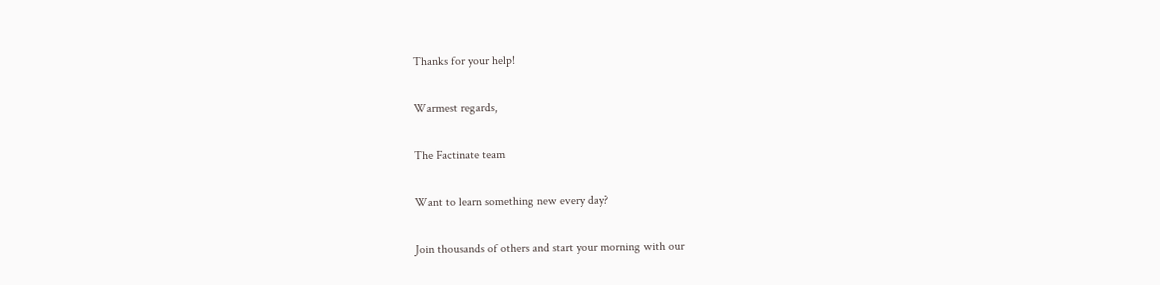Thanks for your help!

Warmest regards,

The Factinate team

Want to learn something new every day?

Join thousands of others and start your morning with our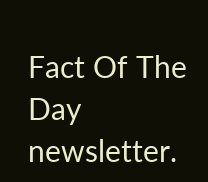Fact Of The Day newsletter.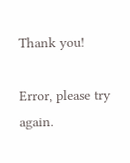Thank you!

Error, please try again.